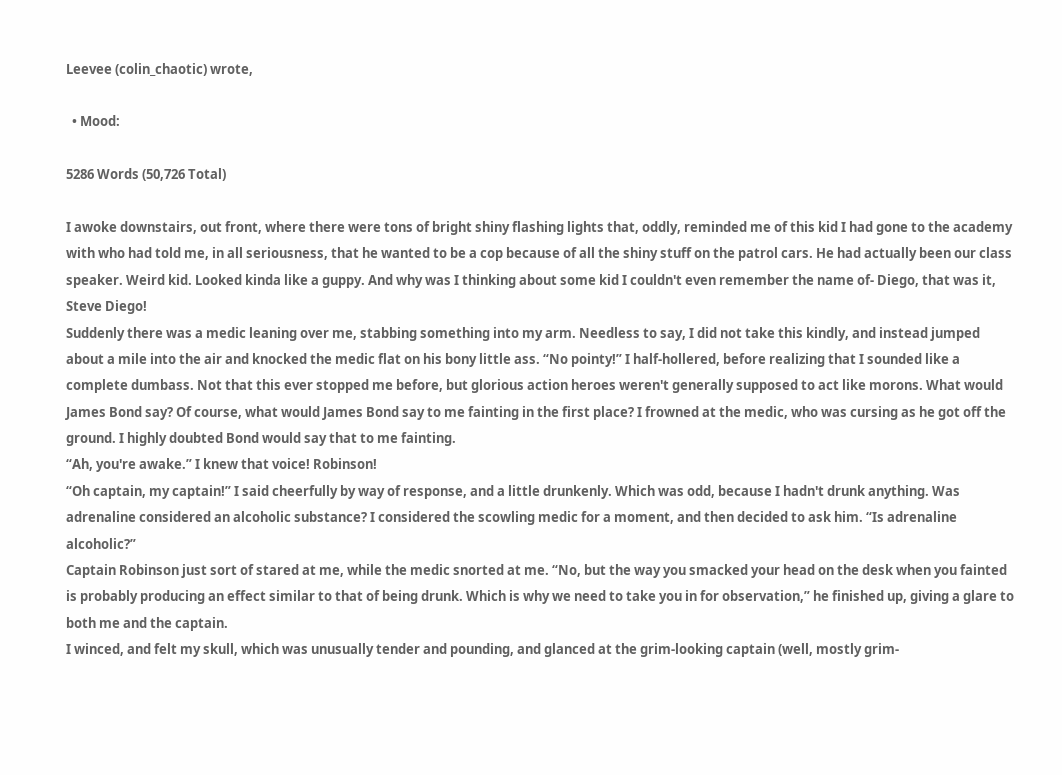Leevee (colin_chaotic) wrote,

  • Mood:

5286 Words (50,726 Total)

I awoke downstairs, out front, where there were tons of bright shiny flashing lights that, oddly, reminded me of this kid I had gone to the academy with who had told me, in all seriousness, that he wanted to be a cop because of all the shiny stuff on the patrol cars. He had actually been our class speaker. Weird kid. Looked kinda like a guppy. And why was I thinking about some kid I couldn't even remember the name of- Diego, that was it, Steve Diego!
Suddenly there was a medic leaning over me, stabbing something into my arm. Needless to say, I did not take this kindly, and instead jumped about a mile into the air and knocked the medic flat on his bony little ass. “No pointy!” I half-hollered, before realizing that I sounded like a complete dumbass. Not that this ever stopped me before, but glorious action heroes weren't generally supposed to act like morons. What would James Bond say? Of course, what would James Bond say to me fainting in the first place? I frowned at the medic, who was cursing as he got off the ground. I highly doubted Bond would say that to me fainting.
“Ah, you're awake.” I knew that voice! Robinson!
“Oh captain, my captain!” I said cheerfully by way of response, and a little drunkenly. Which was odd, because I hadn't drunk anything. Was adrenaline considered an alcoholic substance? I considered the scowling medic for a moment, and then decided to ask him. “Is adrenaline alcoholic?”
Captain Robinson just sort of stared at me, while the medic snorted at me. “No, but the way you smacked your head on the desk when you fainted is probably producing an effect similar to that of being drunk. Which is why we need to take you in for observation,” he finished up, giving a glare to both me and the captain.
I winced, and felt my skull, which was unusually tender and pounding, and glanced at the grim-looking captain (well, mostly grim-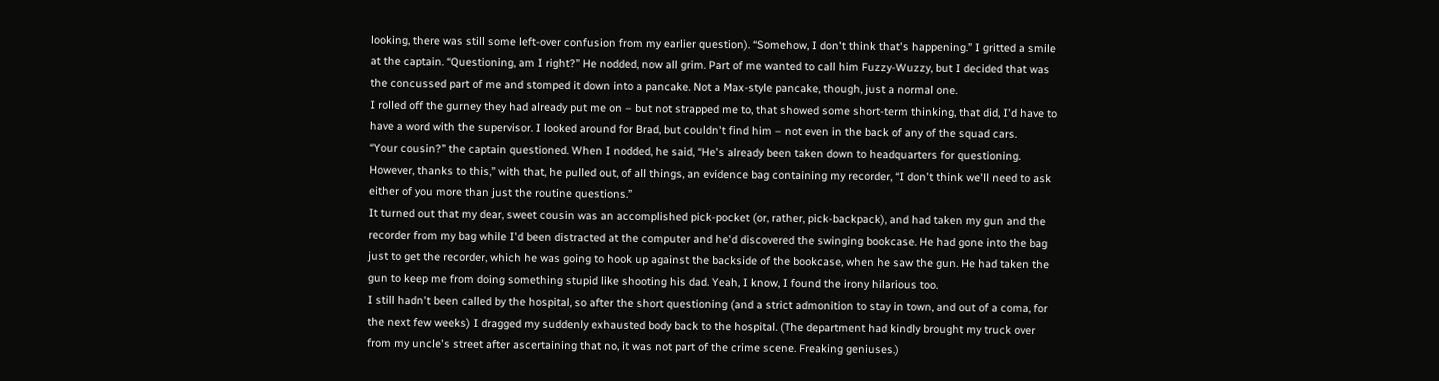looking, there was still some left-over confusion from my earlier question). “Somehow, I don't think that's happening.” I gritted a smile at the captain. “Questioning, am I right?” He nodded, now all grim. Part of me wanted to call him Fuzzy-Wuzzy, but I decided that was the concussed part of me and stomped it down into a pancake. Not a Max-style pancake, though, just a normal one.
I rolled off the gurney they had already put me on – but not strapped me to, that showed some short-term thinking, that did, I'd have to have a word with the supervisor. I looked around for Brad, but couldn't find him – not even in the back of any of the squad cars.
“Your cousin?” the captain questioned. When I nodded, he said, “He's already been taken down to headquarters for questioning. However, thanks to this,” with that, he pulled out, of all things, an evidence bag containing my recorder, “I don't think we'll need to ask either of you more than just the routine questions.”
It turned out that my dear, sweet cousin was an accomplished pick-pocket (or, rather, pick-backpack), and had taken my gun and the recorder from my bag while I'd been distracted at the computer and he'd discovered the swinging bookcase. He had gone into the bag just to get the recorder, which he was going to hook up against the backside of the bookcase, when he saw the gun. He had taken the gun to keep me from doing something stupid like shooting his dad. Yeah, I know, I found the irony hilarious too.
I still hadn't been called by the hospital, so after the short questioning (and a strict admonition to stay in town, and out of a coma, for the next few weeks) I dragged my suddenly exhausted body back to the hospital. (The department had kindly brought my truck over from my uncle's street after ascertaining that no, it was not part of the crime scene. Freaking geniuses.)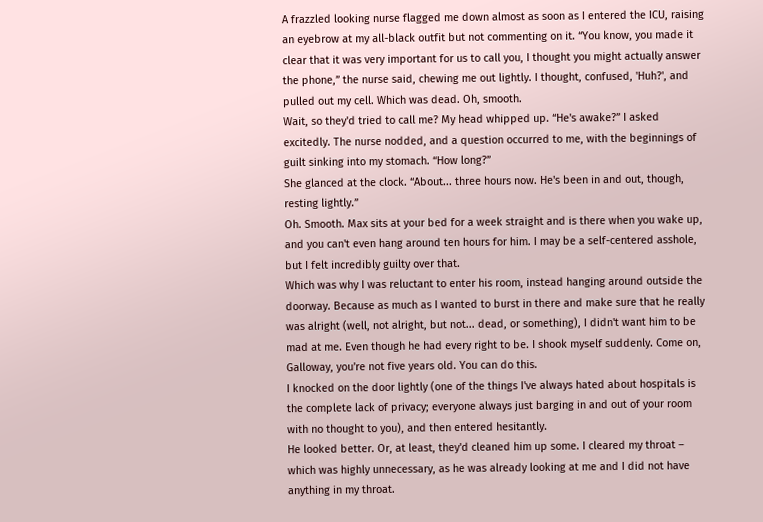A frazzled looking nurse flagged me down almost as soon as I entered the ICU, raising an eyebrow at my all-black outfit but not commenting on it. “You know, you made it clear that it was very important for us to call you, I thought you might actually answer the phone,” the nurse said, chewing me out lightly. I thought, confused, 'Huh?', and pulled out my cell. Which was dead. Oh, smooth.
Wait, so they'd tried to call me? My head whipped up. “He's awake?” I asked excitedly. The nurse nodded, and a question occurred to me, with the beginnings of guilt sinking into my stomach. “How long?”
She glanced at the clock. “About... three hours now. He's been in and out, though, resting lightly.”
Oh. Smooth. Max sits at your bed for a week straight and is there when you wake up, and you can't even hang around ten hours for him. I may be a self-centered asshole, but I felt incredibly guilty over that.
Which was why I was reluctant to enter his room, instead hanging around outside the doorway. Because as much as I wanted to burst in there and make sure that he really was alright (well, not alright, but not... dead, or something), I didn't want him to be mad at me. Even though he had every right to be. I shook myself suddenly. Come on, Galloway, you're not five years old. You can do this.
I knocked on the door lightly (one of the things I've always hated about hospitals is the complete lack of privacy; everyone always just barging in and out of your room with no thought to you), and then entered hesitantly.
He looked better. Or, at least, they'd cleaned him up some. I cleared my throat – which was highly unnecessary, as he was already looking at me and I did not have anything in my throat.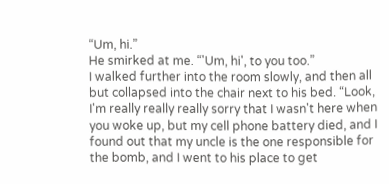“Um, hi.”
He smirked at me. “'Um, hi', to you too.”
I walked further into the room slowly, and then all but collapsed into the chair next to his bed. “Look, I'm really really really sorry that I wasn't here when you woke up, but my cell phone battery died, and I found out that my uncle is the one responsible for the bomb, and I went to his place to get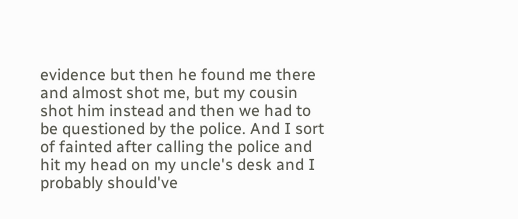evidence but then he found me there and almost shot me, but my cousin shot him instead and then we had to be questioned by the police. And I sort of fainted after calling the police and hit my head on my uncle's desk and I probably should've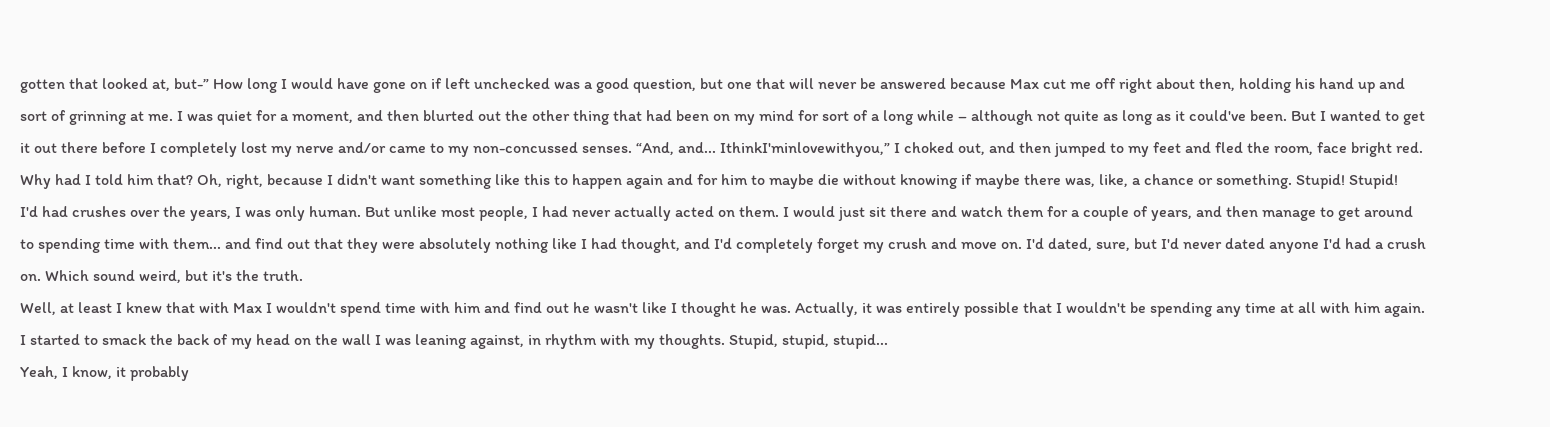gotten that looked at, but-” How long I would have gone on if left unchecked was a good question, but one that will never be answered because Max cut me off right about then, holding his hand up and sort of grinning at me. I was quiet for a moment, and then blurted out the other thing that had been on my mind for sort of a long while – although not quite as long as it could've been. But I wanted to get it out there before I completely lost my nerve and/or came to my non-concussed senses. “And, and... IthinkI'minlovewithyou,” I choked out, and then jumped to my feet and fled the room, face bright red. Why had I told him that? Oh, right, because I didn't want something like this to happen again and for him to maybe die without knowing if maybe there was, like, a chance or something. Stupid! Stupid!
I'd had crushes over the years, I was only human. But unlike most people, I had never actually acted on them. I would just sit there and watch them for a couple of years, and then manage to get around to spending time with them... and find out that they were absolutely nothing like I had thought, and I'd completely forget my crush and move on. I'd dated, sure, but I'd never dated anyone I'd had a crush on. Which sound weird, but it's the truth.
Well, at least I knew that with Max I wouldn't spend time with him and find out he wasn't like I thought he was. Actually, it was entirely possible that I wouldn't be spending any time at all with him again. I started to smack the back of my head on the wall I was leaning against, in rhythm with my thoughts. Stupid, stupid, stupid...
Yeah, I know, it probably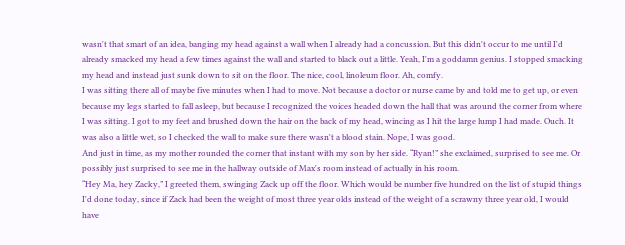wasn't that smart of an idea, banging my head against a wall when I already had a concussion. But this didn't occur to me until I'd already smacked my head a few times against the wall and started to black out a little. Yeah, I'm a goddamn genius. I stopped smacking my head and instead just sunk down to sit on the floor. The nice, cool, linoleum floor. Ah, comfy.
I was sitting there all of maybe five minutes when I had to move. Not because a doctor or nurse came by and told me to get up, or even because my legs started to fall asleep, but because I recognized the voices headed down the hall that was around the corner from where I was sitting. I got to my feet and brushed down the hair on the back of my head, wincing as I hit the large lump I had made. Ouch. It was also a little wet, so I checked the wall to make sure there wasn't a blood stain. Nope, I was good.
And just in time, as my mother rounded the corner that instant with my son by her side. “Ryan!” she exclaimed, surprised to see me. Or possibly just surprised to see me in the hallway outside of Max's room instead of actually in his room.
“Hey Ma, hey Zacky,” I greeted them, swinging Zack up off the floor. Which would be number five hundred on the list of stupid things I'd done today, since if Zack had been the weight of most three year olds instead of the weight of a scrawny three year old, I would have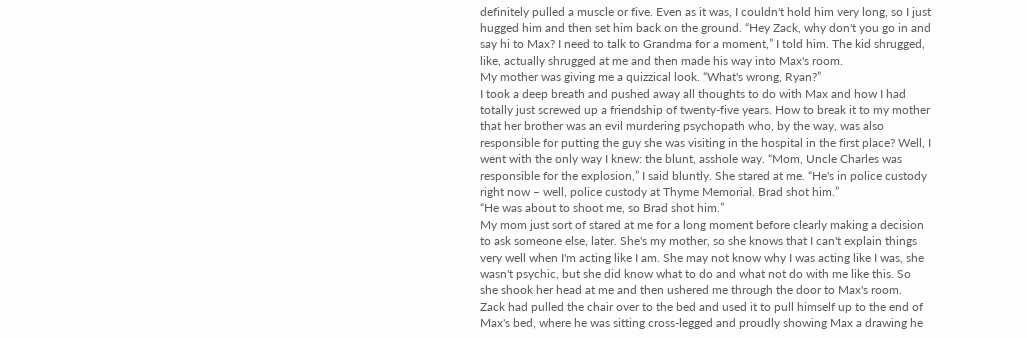definitely pulled a muscle or five. Even as it was, I couldn't hold him very long, so I just hugged him and then set him back on the ground. “Hey Zack, why don't you go in and say hi to Max? I need to talk to Grandma for a moment,” I told him. The kid shrugged, like, actually shrugged at me and then made his way into Max's room.
My mother was giving me a quizzical look. “What's wrong, Ryan?”
I took a deep breath and pushed away all thoughts to do with Max and how I had totally just screwed up a friendship of twenty-five years. How to break it to my mother that her brother was an evil murdering psychopath who, by the way, was also responsible for putting the guy she was visiting in the hospital in the first place? Well, I went with the only way I knew: the blunt, asshole way. “Mom, Uncle Charles was responsible for the explosion,” I said bluntly. She stared at me. “He's in police custody right now – well, police custody at Thyme Memorial. Brad shot him.”
“He was about to shoot me, so Brad shot him.”
My mom just sort of stared at me for a long moment before clearly making a decision to ask someone else, later. She's my mother, so she knows that I can't explain things very well when I'm acting like I am. She may not know why I was acting like I was, she wasn't psychic, but she did know what to do and what not do with me like this. So she shook her head at me and then ushered me through the door to Max's room.
Zack had pulled the chair over to the bed and used it to pull himself up to the end of Max's bed, where he was sitting cross-legged and proudly showing Max a drawing he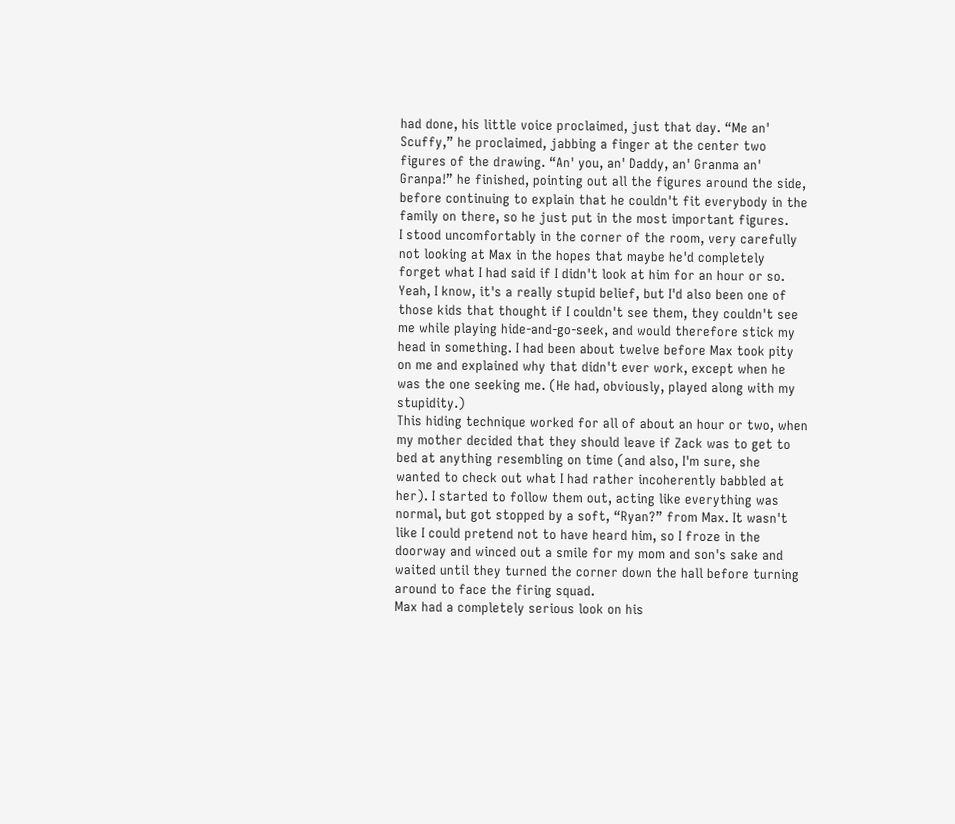had done, his little voice proclaimed, just that day. “Me an' Scuffy,” he proclaimed, jabbing a finger at the center two figures of the drawing. “An' you, an' Daddy, an' Granma an' Granpa!” he finished, pointing out all the figures around the side, before continuing to explain that he couldn't fit everybody in the family on there, so he just put in the most important figures.
I stood uncomfortably in the corner of the room, very carefully not looking at Max in the hopes that maybe he'd completely forget what I had said if I didn't look at him for an hour or so. Yeah, I know, it's a really stupid belief, but I'd also been one of those kids that thought if I couldn't see them, they couldn't see me while playing hide-and-go-seek, and would therefore stick my head in something. I had been about twelve before Max took pity on me and explained why that didn't ever work, except when he was the one seeking me. (He had, obviously, played along with my stupidity.)
This hiding technique worked for all of about an hour or two, when my mother decided that they should leave if Zack was to get to bed at anything resembling on time (and also, I'm sure, she wanted to check out what I had rather incoherently babbled at her). I started to follow them out, acting like everything was normal, but got stopped by a soft, “Ryan?” from Max. It wasn't like I could pretend not to have heard him, so I froze in the doorway and winced out a smile for my mom and son's sake and waited until they turned the corner down the hall before turning around to face the firing squad.
Max had a completely serious look on his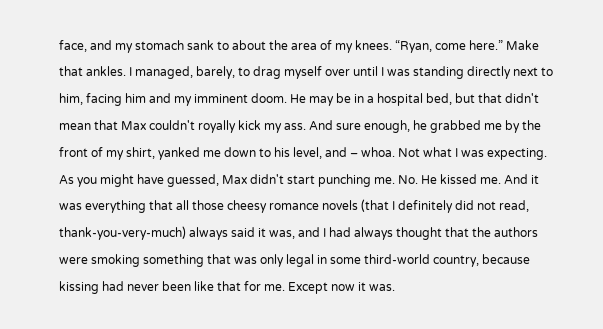face, and my stomach sank to about the area of my knees. “Ryan, come here.” Make that ankles. I managed, barely, to drag myself over until I was standing directly next to him, facing him and my imminent doom. He may be in a hospital bed, but that didn't mean that Max couldn't royally kick my ass. And sure enough, he grabbed me by the front of my shirt, yanked me down to his level, and – whoa. Not what I was expecting.
As you might have guessed, Max didn't start punching me. No. He kissed me. And it was everything that all those cheesy romance novels (that I definitely did not read, thank-you-very-much) always said it was, and I had always thought that the authors were smoking something that was only legal in some third-world country, because kissing had never been like that for me. Except now it was.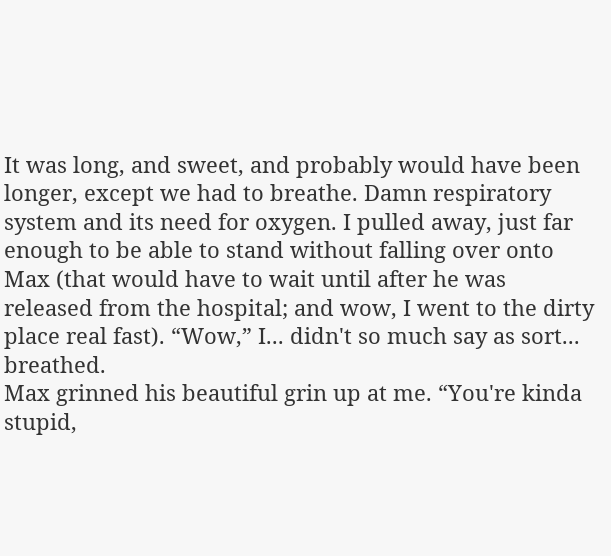It was long, and sweet, and probably would have been longer, except we had to breathe. Damn respiratory system and its need for oxygen. I pulled away, just far enough to be able to stand without falling over onto Max (that would have to wait until after he was released from the hospital; and wow, I went to the dirty place real fast). “Wow,” I... didn't so much say as sort... breathed.
Max grinned his beautiful grin up at me. “You're kinda stupid,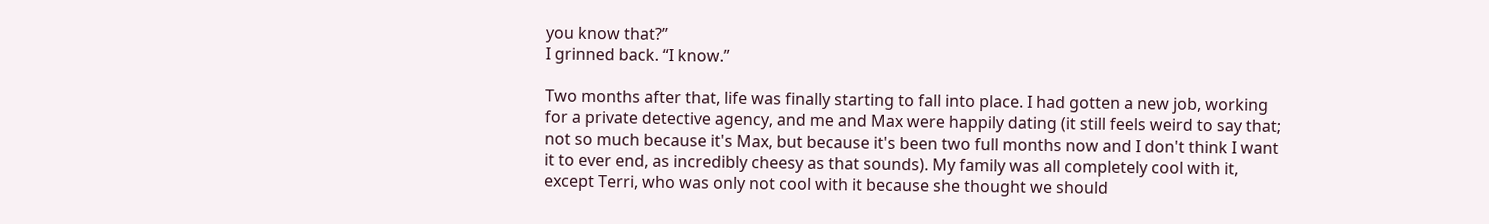you know that?”
I grinned back. “I know.”

Two months after that, life was finally starting to fall into place. I had gotten a new job, working for a private detective agency, and me and Max were happily dating (it still feels weird to say that; not so much because it's Max, but because it's been two full months now and I don't think I want it to ever end, as incredibly cheesy as that sounds). My family was all completely cool with it, except Terri, who was only not cool with it because she thought we should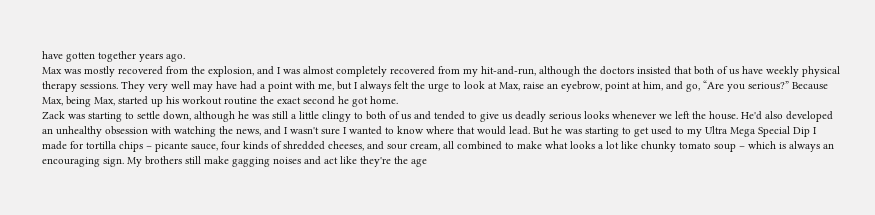have gotten together years ago.
Max was mostly recovered from the explosion, and I was almost completely recovered from my hit-and-run, although the doctors insisted that both of us have weekly physical therapy sessions. They very well may have had a point with me, but I always felt the urge to look at Max, raise an eyebrow, point at him, and go, “Are you serious?” Because Max, being Max, started up his workout routine the exact second he got home.
Zack was starting to settle down, although he was still a little clingy to both of us and tended to give us deadly serious looks whenever we left the house. He'd also developed an unhealthy obsession with watching the news, and I wasn't sure I wanted to know where that would lead. But he was starting to get used to my Ultra Mega Special Dip I made for tortilla chips – picante sauce, four kinds of shredded cheeses, and sour cream, all combined to make what looks a lot like chunky tomato soup – which is always an encouraging sign. My brothers still make gagging noises and act like they're the age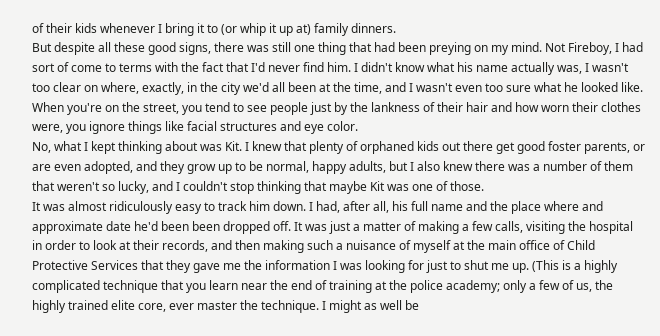of their kids whenever I bring it to (or whip it up at) family dinners.
But despite all these good signs, there was still one thing that had been preying on my mind. Not Fireboy, I had sort of come to terms with the fact that I'd never find him. I didn't know what his name actually was, I wasn't too clear on where, exactly, in the city we'd all been at the time, and I wasn't even too sure what he looked like. When you're on the street, you tend to see people just by the lankness of their hair and how worn their clothes were, you ignore things like facial structures and eye color.
No, what I kept thinking about was Kit. I knew that plenty of orphaned kids out there get good foster parents, or are even adopted, and they grow up to be normal, happy adults, but I also knew there was a number of them that weren't so lucky, and I couldn't stop thinking that maybe Kit was one of those.
It was almost ridiculously easy to track him down. I had, after all, his full name and the place where and approximate date he'd been been dropped off. It was just a matter of making a few calls, visiting the hospital in order to look at their records, and then making such a nuisance of myself at the main office of Child Protective Services that they gave me the information I was looking for just to shut me up. (This is a highly complicated technique that you learn near the end of training at the police academy; only a few of us, the highly trained elite core, ever master the technique. I might as well be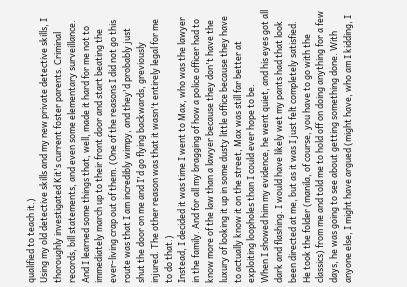qualified to teach it.)
Using my old detective skills and my new private detective skills, I thoroughly investigated Kit's current foster parents. Criminal records, bill statements, and even some elementary surveillance. And I learned some things that, well, made it hard for me not to immediately march up to their front door and start beating the ever-living crap out of them. (One of the reasons I did not go this route was that I am incredibly wimpy, and they'd probably just shut the door on me and I'd go flying backwards, greviously injured. The other reason was that it wasn't entirely legal for me to do that.)
Instead, I decided it was time I went to Max, who was the lawyer in the family. And for all my bragging of how a police officer had to know more of the law than a lawyer because they don't have the luxury of looking it up in some dusty little office because they have to actually know it on the street, Max was still far better at exploiting loopholes than I could ever hope to be.
When I showed him my evidence, he went quiet, and his eyes got all dark and flashing. I would have likely wet my pants had that look been directed at me, but as it was I just felt completely satisfied. He took the folder (manila, of course, you have to go with the classics) from me and told me to hold off on doing anything for a few days, he was going to see about getting something done. With anyone else, I might have argued (might have, who am I kidding, I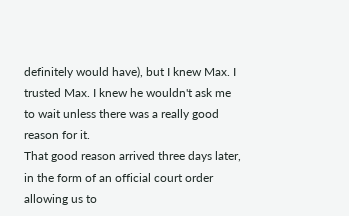definitely would have), but I knew Max. I trusted Max. I knew he wouldn't ask me to wait unless there was a really good reason for it.
That good reason arrived three days later, in the form of an official court order allowing us to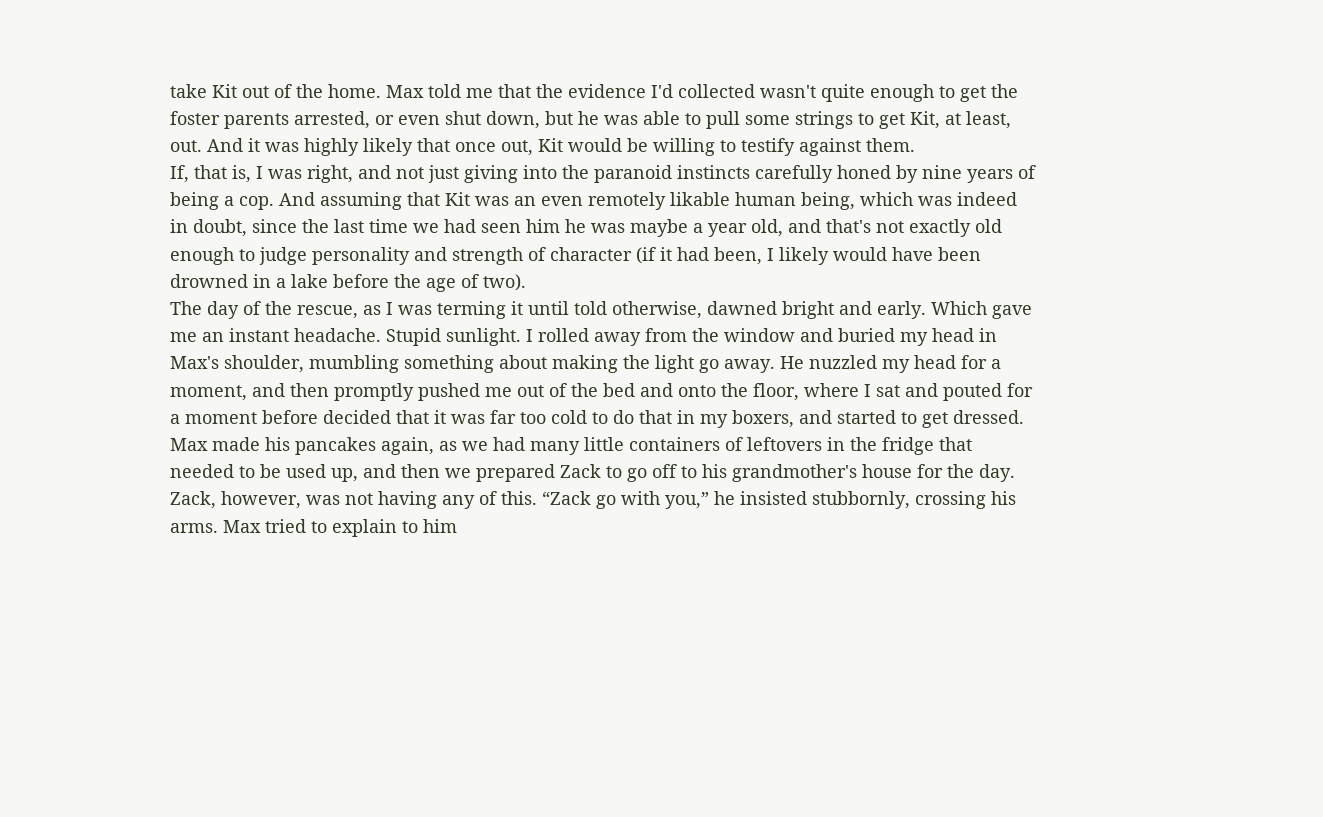take Kit out of the home. Max told me that the evidence I'd collected wasn't quite enough to get the foster parents arrested, or even shut down, but he was able to pull some strings to get Kit, at least, out. And it was highly likely that once out, Kit would be willing to testify against them.
If, that is, I was right, and not just giving into the paranoid instincts carefully honed by nine years of being a cop. And assuming that Kit was an even remotely likable human being, which was indeed in doubt, since the last time we had seen him he was maybe a year old, and that's not exactly old enough to judge personality and strength of character (if it had been, I likely would have been drowned in a lake before the age of two).
The day of the rescue, as I was terming it until told otherwise, dawned bright and early. Which gave me an instant headache. Stupid sunlight. I rolled away from the window and buried my head in Max's shoulder, mumbling something about making the light go away. He nuzzled my head for a moment, and then promptly pushed me out of the bed and onto the floor, where I sat and pouted for a moment before decided that it was far too cold to do that in my boxers, and started to get dressed.
Max made his pancakes again, as we had many little containers of leftovers in the fridge that needed to be used up, and then we prepared Zack to go off to his grandmother's house for the day.
Zack, however, was not having any of this. “Zack go with you,” he insisted stubbornly, crossing his arms. Max tried to explain to him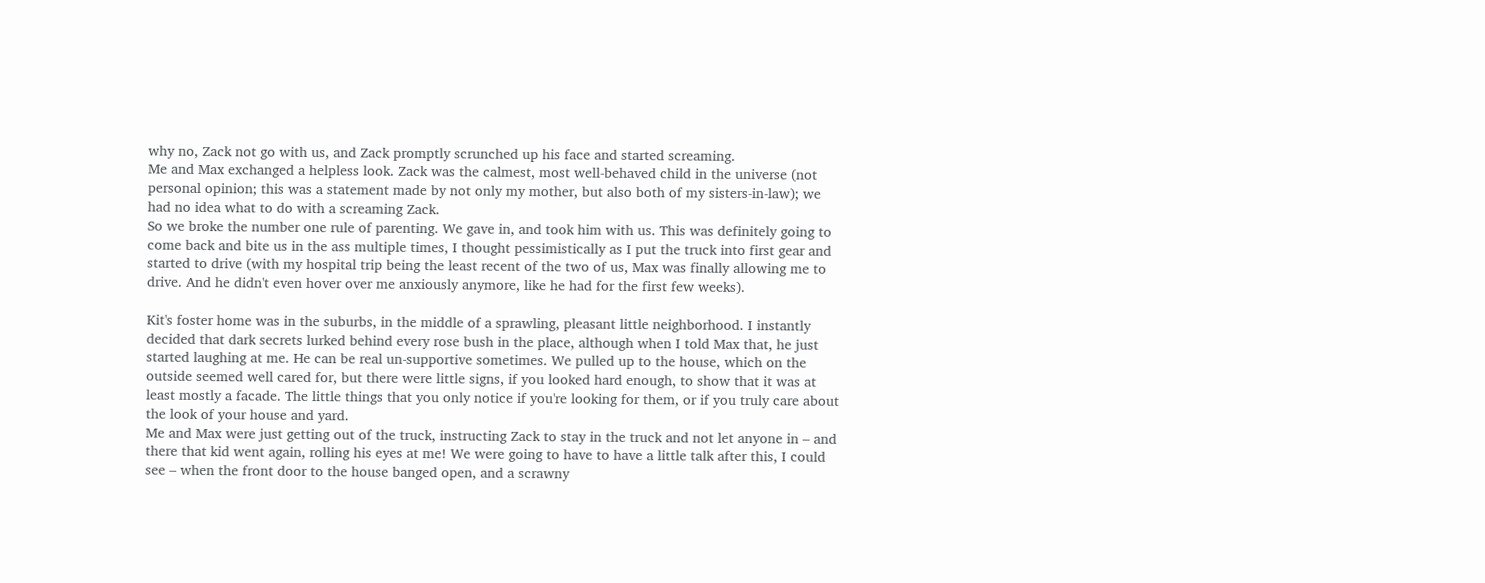why no, Zack not go with us, and Zack promptly scrunched up his face and started screaming.
Me and Max exchanged a helpless look. Zack was the calmest, most well-behaved child in the universe (not personal opinion; this was a statement made by not only my mother, but also both of my sisters-in-law); we had no idea what to do with a screaming Zack.
So we broke the number one rule of parenting. We gave in, and took him with us. This was definitely going to come back and bite us in the ass multiple times, I thought pessimistically as I put the truck into first gear and started to drive (with my hospital trip being the least recent of the two of us, Max was finally allowing me to drive. And he didn't even hover over me anxiously anymore, like he had for the first few weeks).

Kit's foster home was in the suburbs, in the middle of a sprawling, pleasant little neighborhood. I instantly decided that dark secrets lurked behind every rose bush in the place, although when I told Max that, he just started laughing at me. He can be real un-supportive sometimes. We pulled up to the house, which on the outside seemed well cared for, but there were little signs, if you looked hard enough, to show that it was at least mostly a facade. The little things that you only notice if you're looking for them, or if you truly care about the look of your house and yard.
Me and Max were just getting out of the truck, instructing Zack to stay in the truck and not let anyone in – and there that kid went again, rolling his eyes at me! We were going to have to have a little talk after this, I could see – when the front door to the house banged open, and a scrawny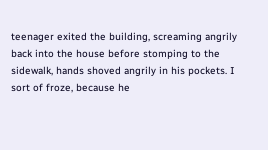teenager exited the building, screaming angrily back into the house before stomping to the sidewalk, hands shoved angrily in his pockets. I sort of froze, because he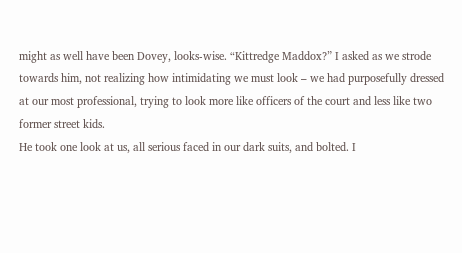might as well have been Dovey, looks-wise. “Kittredge Maddox?” I asked as we strode towards him, not realizing how intimidating we must look – we had purposefully dressed at our most professional, trying to look more like officers of the court and less like two former street kids.
He took one look at us, all serious faced in our dark suits, and bolted. I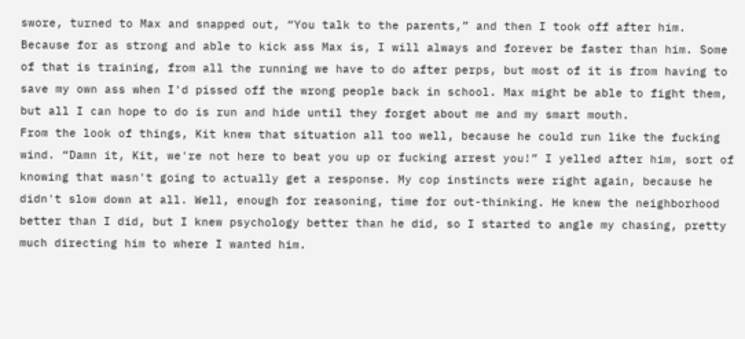swore, turned to Max and snapped out, “You talk to the parents,” and then I took off after him. Because for as strong and able to kick ass Max is, I will always and forever be faster than him. Some of that is training, from all the running we have to do after perps, but most of it is from having to save my own ass when I'd pissed off the wrong people back in school. Max might be able to fight them, but all I can hope to do is run and hide until they forget about me and my smart mouth.
From the look of things, Kit knew that situation all too well, because he could run like the fucking wind. “Damn it, Kit, we're not here to beat you up or fucking arrest you!” I yelled after him, sort of knowing that wasn't going to actually get a response. My cop instincts were right again, because he didn't slow down at all. Well, enough for reasoning, time for out-thinking. He knew the neighborhood better than I did, but I knew psychology better than he did, so I started to angle my chasing, pretty much directing him to where I wanted him.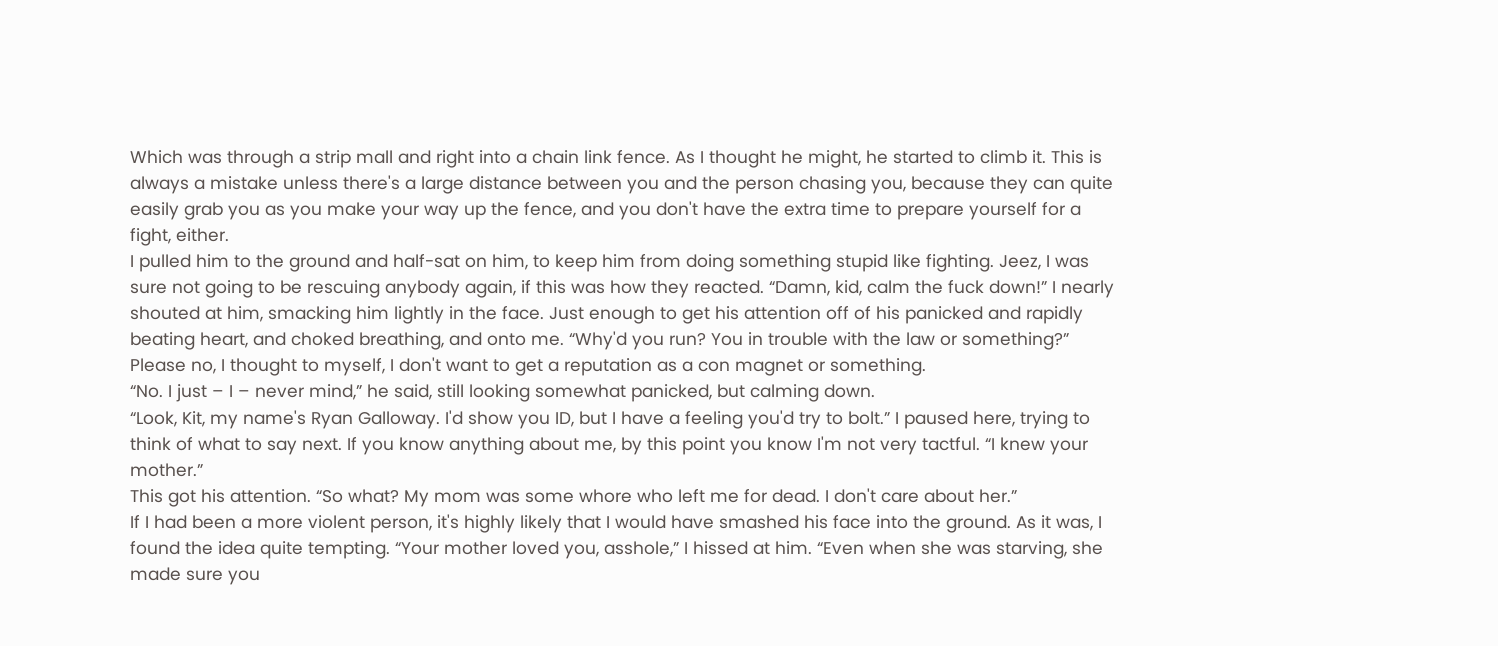Which was through a strip mall and right into a chain link fence. As I thought he might, he started to climb it. This is always a mistake unless there's a large distance between you and the person chasing you, because they can quite easily grab you as you make your way up the fence, and you don't have the extra time to prepare yourself for a fight, either.
I pulled him to the ground and half-sat on him, to keep him from doing something stupid like fighting. Jeez, I was sure not going to be rescuing anybody again, if this was how they reacted. “Damn, kid, calm the fuck down!” I nearly shouted at him, smacking him lightly in the face. Just enough to get his attention off of his panicked and rapidly beating heart, and choked breathing, and onto me. “Why'd you run? You in trouble with the law or something?” Please no, I thought to myself, I don't want to get a reputation as a con magnet or something.
“No. I just – I – never mind,” he said, still looking somewhat panicked, but calming down.
“Look, Kit, my name's Ryan Galloway. I'd show you ID, but I have a feeling you'd try to bolt.” I paused here, trying to think of what to say next. If you know anything about me, by this point you know I'm not very tactful. “I knew your mother.”
This got his attention. “So what? My mom was some whore who left me for dead. I don't care about her.”
If I had been a more violent person, it's highly likely that I would have smashed his face into the ground. As it was, I found the idea quite tempting. “Your mother loved you, asshole,” I hissed at him. “Even when she was starving, she made sure you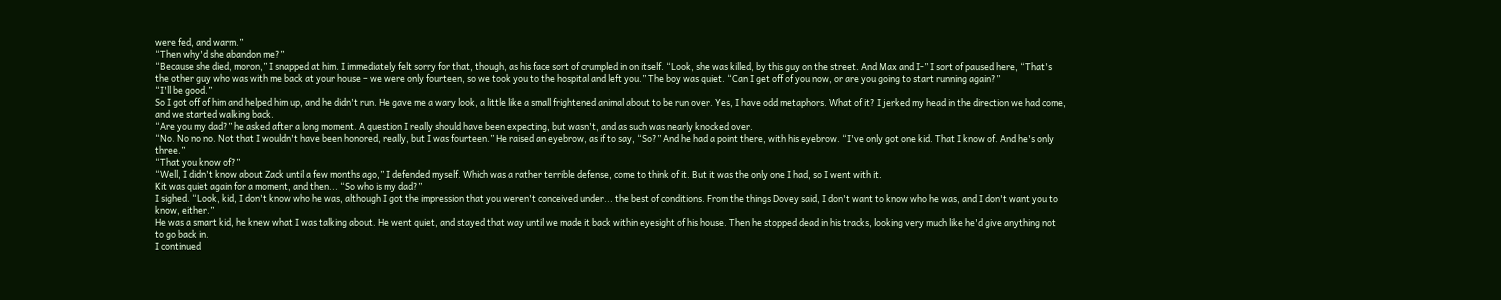were fed, and warm.”
“Then why'd she abandon me?”
“Because she died, moron,” I snapped at him. I immediately felt sorry for that, though, as his face sort of crumpled in on itself. “Look, she was killed, by this guy on the street. And Max and I-” I sort of paused here, “That's the other guy who was with me back at your house – we were only fourteen, so we took you to the hospital and left you.” The boy was quiet. “Can I get off of you now, or are you going to start running again?”
“I'll be good.”
So I got off of him and helped him up, and he didn't run. He gave me a wary look, a little like a small frightened animal about to be run over. Yes, I have odd metaphors. What of it? I jerked my head in the direction we had come, and we started walking back.
“Are you my dad?” he asked after a long moment. A question I really should have been expecting, but wasn't, and as such was nearly knocked over.
“No. No no no. Not that I wouldn't have been honored, really, but I was fourteen.” He raised an eyebrow, as if to say, “So?” And he had a point there, with his eyebrow. “I've only got one kid. That I know of. And he's only three.”
“That you know of?”
“Well, I didn't know about Zack until a few months ago,” I defended myself. Which was a rather terrible defense, come to think of it. But it was the only one I had, so I went with it.
Kit was quiet again for a moment, and then... “So who is my dad?”
I sighed. “Look, kid, I don't know who he was, although I got the impression that you weren't conceived under... the best of conditions. From the things Dovey said, I don't want to know who he was, and I don't want you to know, either.”
He was a smart kid, he knew what I was talking about. He went quiet, and stayed that way until we made it back within eyesight of his house. Then he stopped dead in his tracks, looking very much like he'd give anything not to go back in.
I continued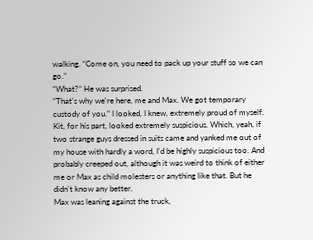walking. “Come on, you need to pack up your stuff so we can go.”
“What?” He was surprised.
“That's why we're here, me and Max. We got temporary custody of you.” I looked, I knew, extremely proud of myself.
Kit, for his part, looked extremely suspicious. Which, yeah, if two strange guys dressed in suits came and yanked me out of my house with hardly a word, I'd be highly suspicious too. And probably creeped out, although it was weird to think of either me or Max as child molesters or anything like that. But he didn't know any better.
Max was leaning against the truck,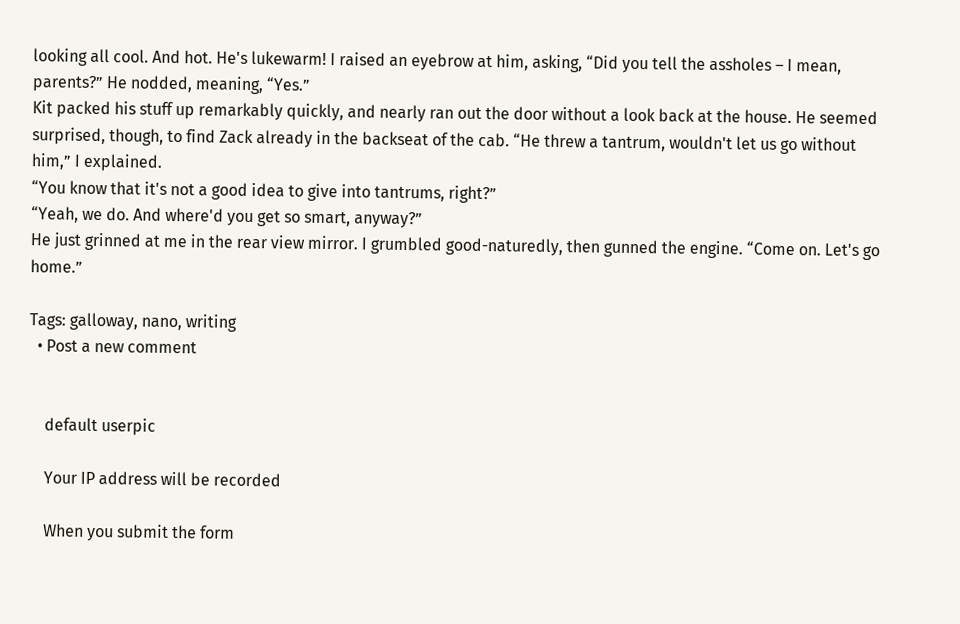looking all cool. And hot. He's lukewarm! I raised an eyebrow at him, asking, “Did you tell the assholes – I mean, parents?” He nodded, meaning, “Yes.”
Kit packed his stuff up remarkably quickly, and nearly ran out the door without a look back at the house. He seemed surprised, though, to find Zack already in the backseat of the cab. “He threw a tantrum, wouldn't let us go without him,” I explained.
“You know that it's not a good idea to give into tantrums, right?”
“Yeah, we do. And where'd you get so smart, anyway?”
He just grinned at me in the rear view mirror. I grumbled good-naturedly, then gunned the engine. “Come on. Let's go home.”

Tags: galloway, nano, writing
  • Post a new comment


    default userpic

    Your IP address will be recorded

    When you submit the form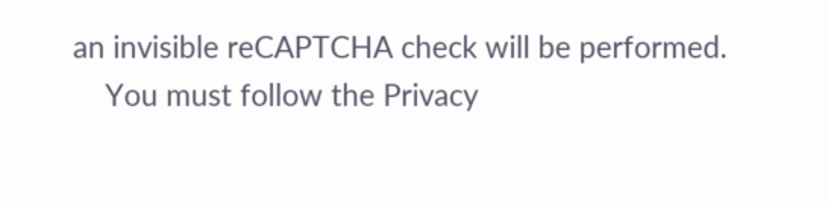an invisible reCAPTCHA check will be performed.
    You must follow the Privacy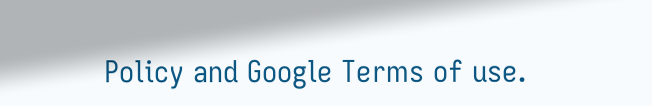Policy and Google Terms of use.